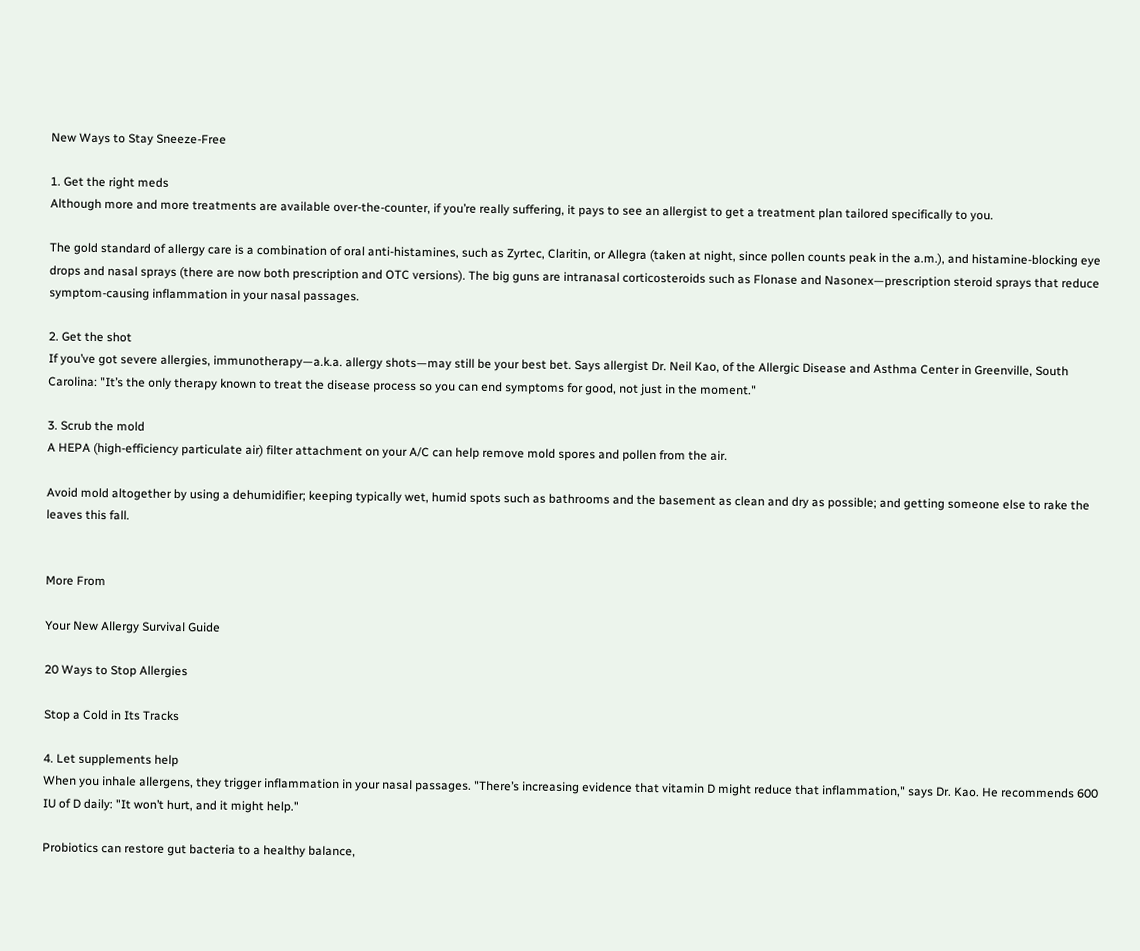New Ways to Stay Sneeze-Free

1. Get the right meds
Although more and more treatments are available over-the-counter, if you’re really suffering, it pays to see an allergist to get a treatment plan tailored specifically to you.

The gold standard of allergy care is a combination of oral anti-histamines, such as Zyrtec, Claritin, or Allegra (taken at night, since pollen counts peak in the a.m.), and histamine-blocking eye drops and nasal sprays (there are now both prescription and OTC versions). The big guns are intranasal corticosteroids such as Flonase and Nasonex—prescription steroid sprays that reduce symptom-causing inflammation in your nasal passages.

2. Get the shot
If you’ve got severe allergies, immunotherapy—a.k.a. allergy shots—may still be your best bet. Says allergist Dr. Neil Kao, of the Allergic Disease and Asthma Center in Greenville, South Carolina: "It’s the only therapy known to treat the disease process so you can end symptoms for good, not just in the moment."

3. Scrub the mold
A HEPA (high-efficiency particulate air) filter attachment on your A/C can help remove mold spores and pollen from the air.

Avoid mold altogether by using a dehumidifier; keeping typically wet, humid spots such as bathrooms and the basement as clean and dry as possible; and getting someone else to rake the leaves this fall.


More From

Your New Allergy Survival Guide

20 Ways to Stop Allergies

Stop a Cold in Its Tracks

4. Let supplements help
When you inhale allergens, they trigger inflammation in your nasal passages. "There’s increasing evidence that vitamin D might reduce that inflammation," says Dr. Kao. He recommends 600 IU of D daily: "It won’t hurt, and it might help."

Probiotics can restore gut bacteria to a healthy balance,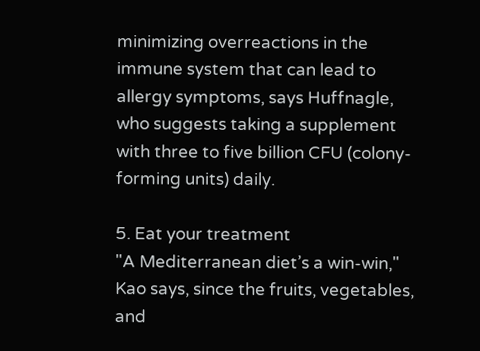minimizing overreactions in the immune system that can lead to allergy symptoms, says Huffnagle, who suggests taking a supplement with three to five billion CFU (colony-forming units) daily.

5. Eat your treatment
"A Mediterranean diet’s a win-win," Kao says, since the fruits, vegetables, and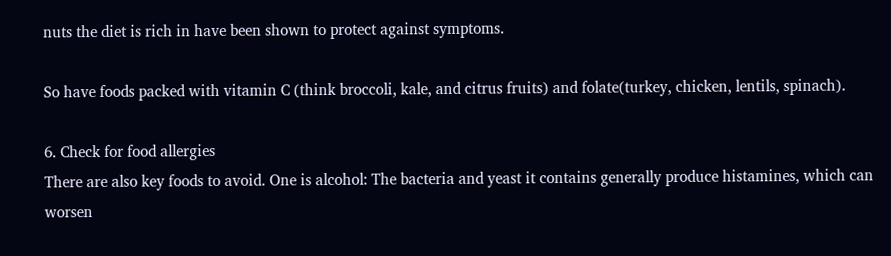nuts the diet is rich in have been shown to protect against symptoms.

So have foods packed with vitamin C (think broccoli, kale, and citrus fruits) and folate(turkey, chicken, lentils, spinach).

6. Check for food allergies
There are also key foods to avoid. One is alcohol: The bacteria and yeast it contains generally produce histamines, which can worsen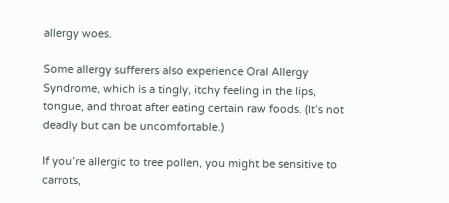allergy woes.

Some allergy sufferers also experience Oral Allergy Syndrome, which is a tingly, itchy feeling in the lips, tongue, and throat after eating certain raw foods. (It’s not deadly but can be uncomfortable.)

If you’re allergic to tree pollen, you might be sensitive to carrots,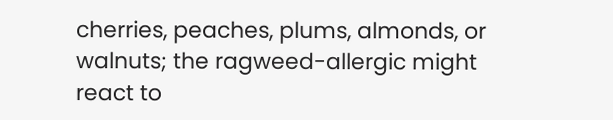cherries, peaches, plums, almonds, or walnuts; the ragweed-allergic might react to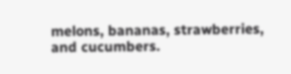melons, bananas, strawberries, and cucumbers.